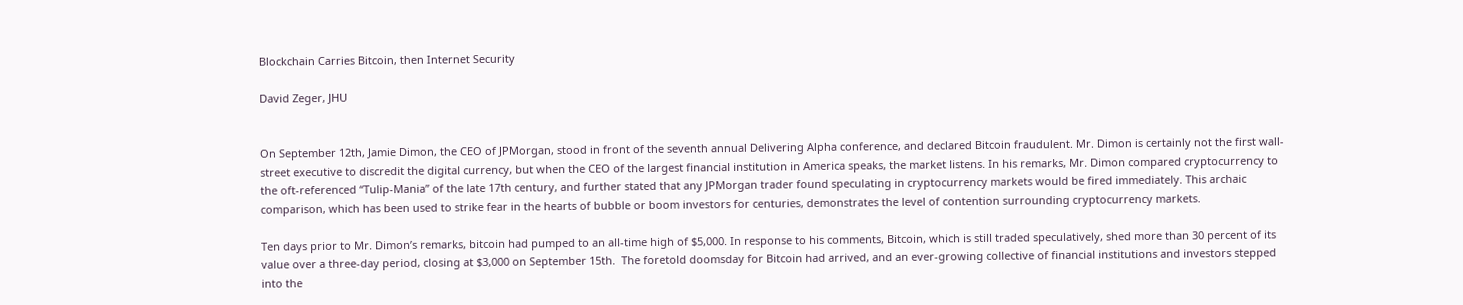Blockchain Carries Bitcoin, then Internet Security

David Zeger, JHU


On September 12th, Jamie Dimon, the CEO of JPMorgan, stood in front of the seventh annual Delivering Alpha conference, and declared Bitcoin fraudulent. Mr. Dimon is certainly not the first wall-street executive to discredit the digital currency, but when the CEO of the largest financial institution in America speaks, the market listens. In his remarks, Mr. Dimon compared cryptocurrency to the oft-referenced “Tulip-Mania” of the late 17th century, and further stated that any JPMorgan trader found speculating in cryptocurrency markets would be fired immediately. This archaic comparison, which has been used to strike fear in the hearts of bubble or boom investors for centuries, demonstrates the level of contention surrounding cryptocurrency markets.

Ten days prior to Mr. Dimon’s remarks, bitcoin had pumped to an all-time high of $5,000. In response to his comments, Bitcoin, which is still traded speculatively, shed more than 30 percent of its value over a three-day period, closing at $3,000 on September 15th.  The foretold doomsday for Bitcoin had arrived, and an ever-growing collective of financial institutions and investors stepped into the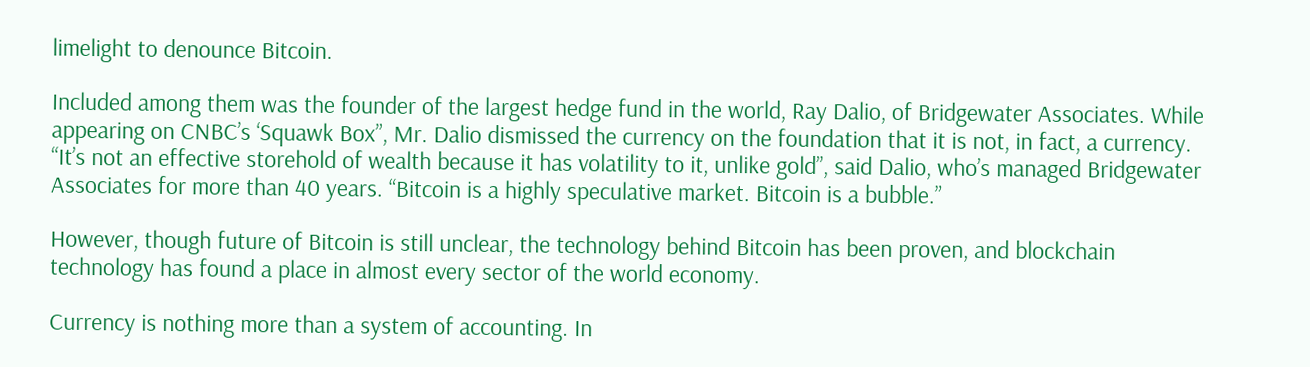limelight to denounce Bitcoin.

Included among them was the founder of the largest hedge fund in the world, Ray Dalio, of Bridgewater Associates. While appearing on CNBC’s ‘Squawk Box”, Mr. Dalio dismissed the currency on the foundation that it is not, in fact, a currency. “It’s not an effective storehold of wealth because it has volatility to it, unlike gold”, said Dalio, who’s managed Bridgewater Associates for more than 40 years. “Bitcoin is a highly speculative market. Bitcoin is a bubble.”

However, though future of Bitcoin is still unclear, the technology behind Bitcoin has been proven, and blockchain technology has found a place in almost every sector of the world economy.

Currency is nothing more than a system of accounting. In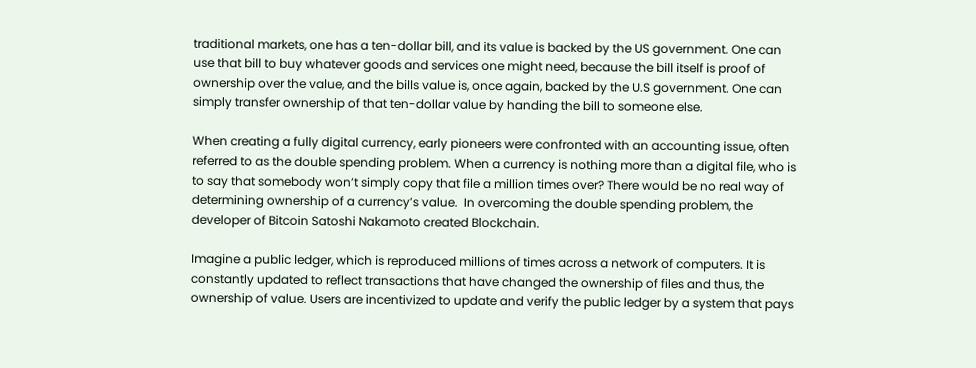traditional markets, one has a ten-dollar bill, and its value is backed by the US government. One can use that bill to buy whatever goods and services one might need, because the bill itself is proof of ownership over the value, and the bills value is, once again, backed by the U.S government. One can simply transfer ownership of that ten-dollar value by handing the bill to someone else.

When creating a fully digital currency, early pioneers were confronted with an accounting issue, often referred to as the double spending problem. When a currency is nothing more than a digital file, who is to say that somebody won’t simply copy that file a million times over? There would be no real way of determining ownership of a currency’s value.  In overcoming the double spending problem, the developer of Bitcoin Satoshi Nakamoto created Blockchain.

Imagine a public ledger, which is reproduced millions of times across a network of computers. It is constantly updated to reflect transactions that have changed the ownership of files and thus, the ownership of value. Users are incentivized to update and verify the public ledger by a system that pays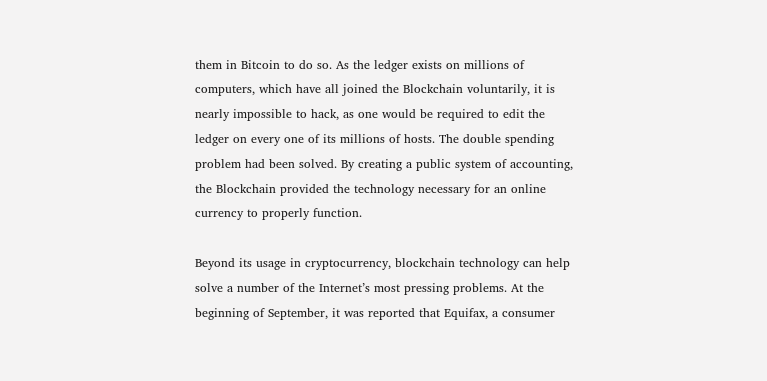them in Bitcoin to do so. As the ledger exists on millions of computers, which have all joined the Blockchain voluntarily, it is nearly impossible to hack, as one would be required to edit the ledger on every one of its millions of hosts. The double spending problem had been solved. By creating a public system of accounting, the Blockchain provided the technology necessary for an online currency to properly function.

Beyond its usage in cryptocurrency, blockchain technology can help solve a number of the Internet’s most pressing problems. At the beginning of September, it was reported that Equifax, a consumer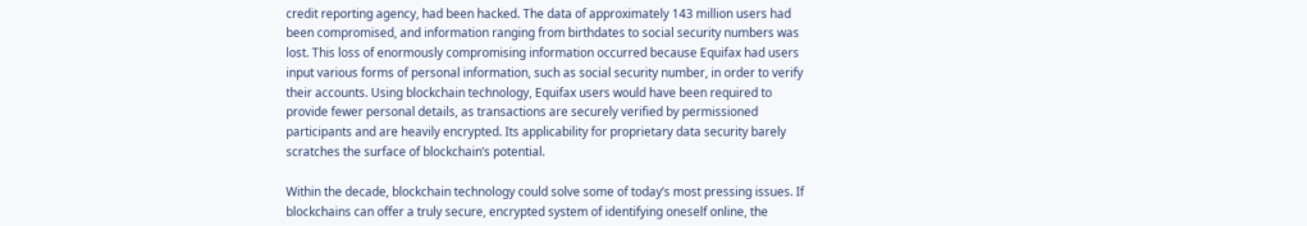credit reporting agency, had been hacked. The data of approximately 143 million users had been compromised, and information ranging from birthdates to social security numbers was lost. This loss of enormously compromising information occurred because Equifax had users input various forms of personal information, such as social security number, in order to verify their accounts. Using blockchain technology, Equifax users would have been required to provide fewer personal details, as transactions are securely verified by permissioned participants and are heavily encrypted. Its applicability for proprietary data security barely scratches the surface of blockchain’s potential.

Within the decade, blockchain technology could solve some of today’s most pressing issues. If blockchains can offer a truly secure, encrypted system of identifying oneself online, the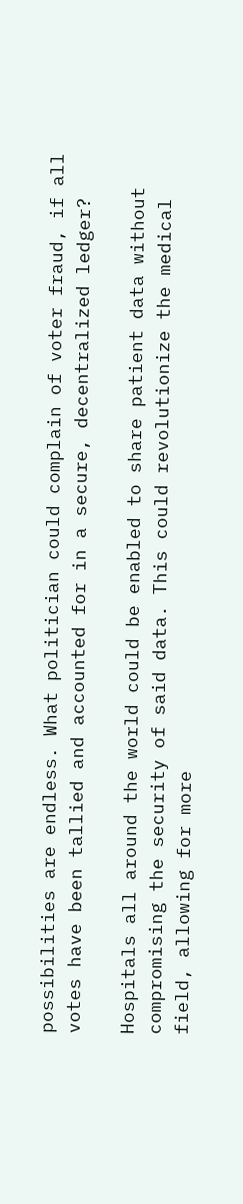possibilities are endless. What politician could complain of voter fraud, if all votes have been tallied and accounted for in a secure, decentralized ledger?

Hospitals all around the world could be enabled to share patient data without compromising the security of said data. This could revolutionize the medical field, allowing for more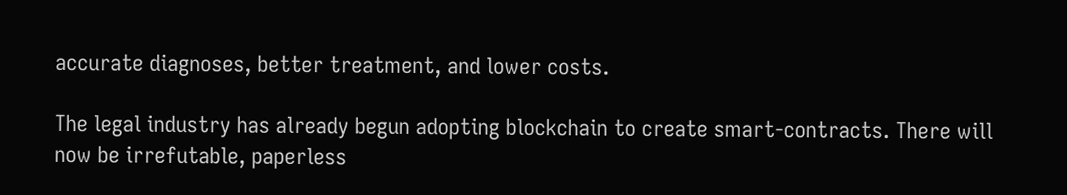accurate diagnoses, better treatment, and lower costs.

The legal industry has already begun adopting blockchain to create smart-contracts. There will now be irrefutable, paperless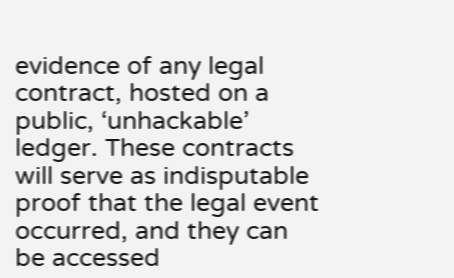evidence of any legal contract, hosted on a public, ‘unhackable’ ledger. These contracts will serve as indisputable proof that the legal event occurred, and they can be accessed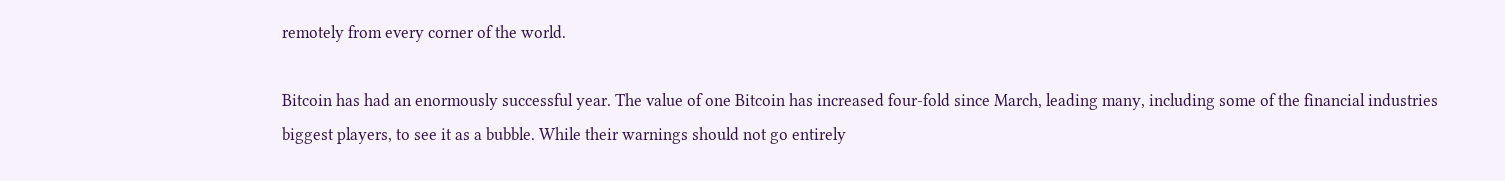remotely from every corner of the world.

Bitcoin has had an enormously successful year. The value of one Bitcoin has increased four-fold since March, leading many, including some of the financial industries biggest players, to see it as a bubble. While their warnings should not go entirely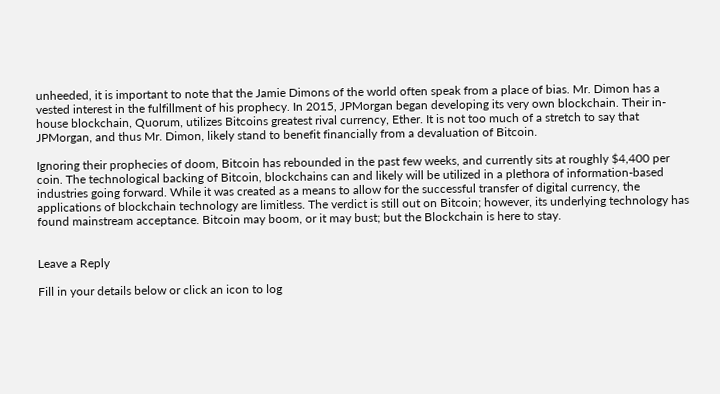unheeded, it is important to note that the Jamie Dimons of the world often speak from a place of bias. Mr. Dimon has a vested interest in the fulfillment of his prophecy. In 2015, JPMorgan began developing its very own blockchain. Their in-house blockchain, Quorum, utilizes Bitcoins greatest rival currency, Ether. It is not too much of a stretch to say that JPMorgan, and thus Mr. Dimon, likely stand to benefit financially from a devaluation of Bitcoin.

Ignoring their prophecies of doom, Bitcoin has rebounded in the past few weeks, and currently sits at roughly $4,400 per coin. The technological backing of Bitcoin, blockchains can and likely will be utilized in a plethora of information-based industries going forward. While it was created as a means to allow for the successful transfer of digital currency, the applications of blockchain technology are limitless. The verdict is still out on Bitcoin; however, its underlying technology has found mainstream acceptance. Bitcoin may boom, or it may bust; but the Blockchain is here to stay.


Leave a Reply

Fill in your details below or click an icon to log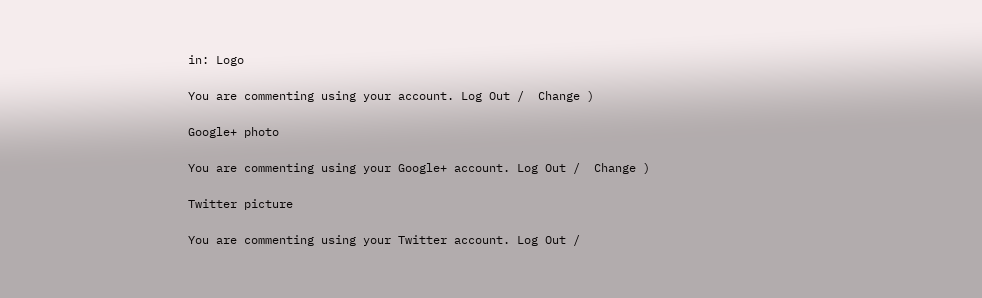in: Logo

You are commenting using your account. Log Out /  Change )

Google+ photo

You are commenting using your Google+ account. Log Out /  Change )

Twitter picture

You are commenting using your Twitter account. Log Out /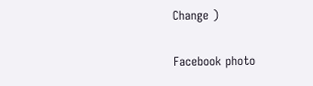Change )

Facebook photo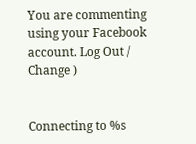You are commenting using your Facebook account. Log Out /  Change )


Connecting to %s